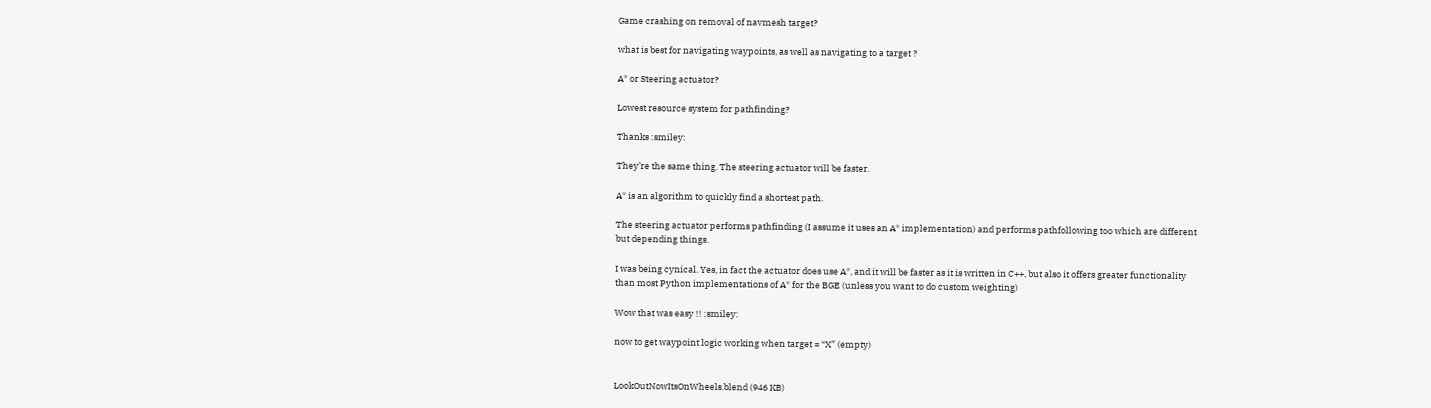Game crashing on removal of navmesh target?

what is best for navigating waypoints, as well as navigating to a target ?

A* or Steering actuator?

Lowest resource system for pathfinding?

Thanks :smiley:

They’re the same thing. The steering actuator will be faster.

A* is an algorithm to quickly find a shortest path.

The steering actuator performs pathfinding (I assume it uses an A* implementation) and performs pathfollowing too which are different but depending things.

I was being cynical. Yes, in fact the actuator does use A*, and it will be faster as it is written in C++, but also it offers greater functionality than most Python implementations of A* for the BGE (unless you want to do custom weighting)

Wow that was easy !! :smiley:

now to get waypoint logic working when target = “X” (empty)


LookOutNowItsOnWheels.blend (946 KB)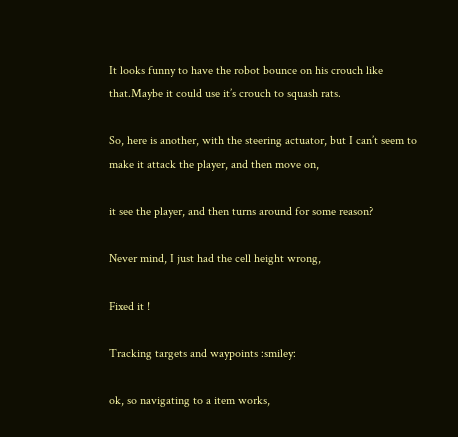It looks funny to have the robot bounce on his crouch like that.Maybe it could use it’s crouch to squash rats.

So, here is another, with the steering actuator, but I can’t seem to make it attack the player, and then move on,

it see the player, and then turns around for some reason?

Never mind, I just had the cell height wrong,

Fixed it !

Tracking targets and waypoints :smiley:

ok, so navigating to a item works,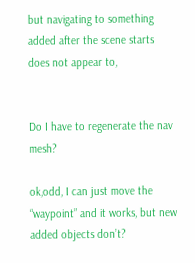but navigating to something added after the scene starts does not appear to,


Do I have to regenerate the nav mesh?

ok,odd, I can just move the “waypoint” and it works, but new added objects don’t?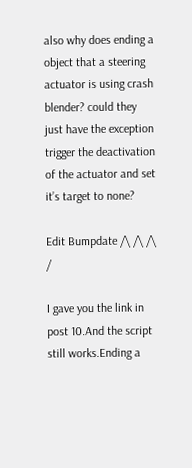also why does ending a object that a steering actuator is using crash blender? could they just have the exception trigger the deactivation of the actuator and set it’s target to none?

Edit Bumpdate /\ /\ /\ /

I gave you the link in post 10.And the script still works.Ending a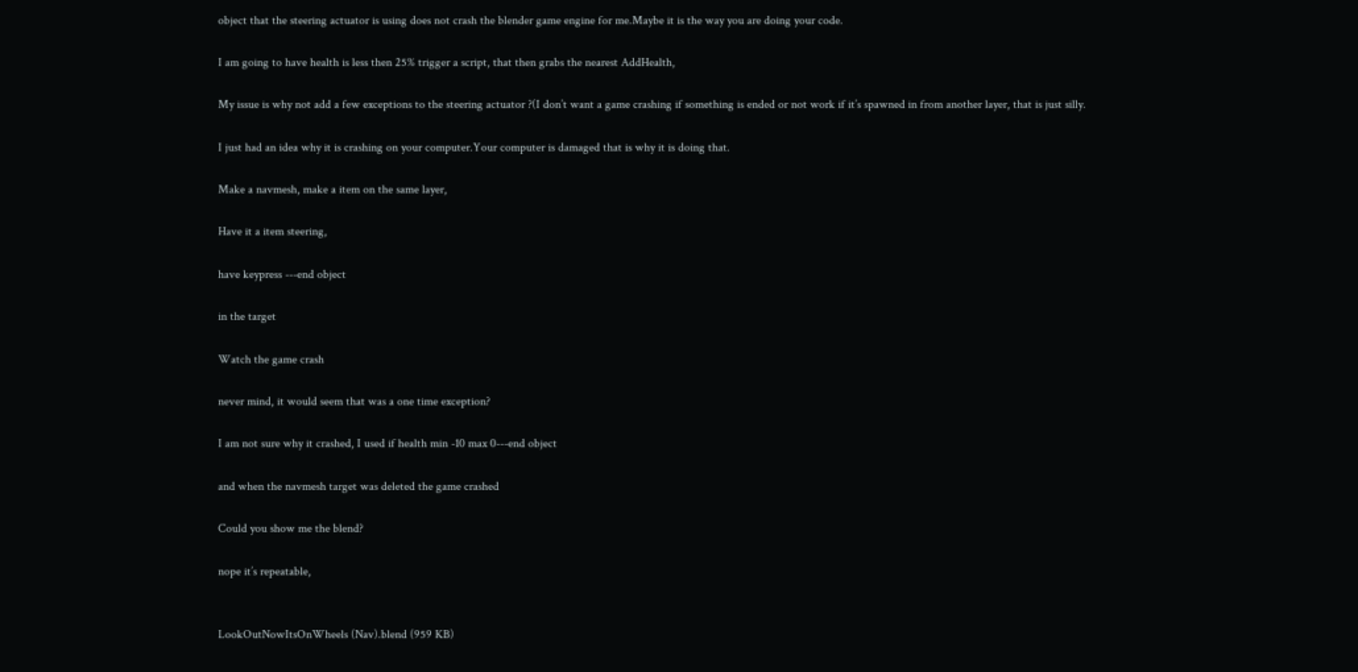object that the steering actuator is using does not crash the blender game engine for me.Maybe it is the way you are doing your code.

I am going to have health is less then 25% trigger a script, that then grabs the nearest AddHealth,

My issue is why not add a few exceptions to the steering actuator ?(I don’t want a game crashing if something is ended or not work if it’s spawned in from another layer, that is just silly.

I just had an idea why it is crashing on your computer.Your computer is damaged that is why it is doing that.

Make a navmesh, make a item on the same layer,

Have it a item steering,

have keypress ---end object

in the target

Watch the game crash

never mind, it would seem that was a one time exception?

I am not sure why it crashed, I used if health min -10 max 0---end object

and when the navmesh target was deleted the game crashed

Could you show me the blend?

nope it’s repeatable,


LookOutNowItsOnWheels (Nav).blend (959 KB)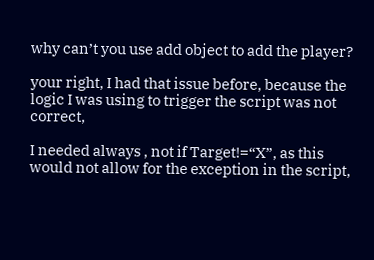why can’t you use add object to add the player?

your right, I had that issue before, because the logic I was using to trigger the script was not correct,

I needed always , not if Target!=“X”, as this would not allow for the exception in the script,